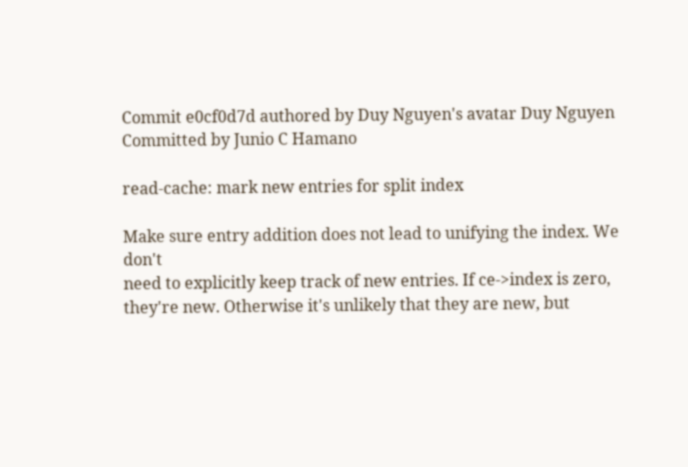Commit e0cf0d7d authored by Duy Nguyen's avatar Duy Nguyen Committed by Junio C Hamano

read-cache: mark new entries for split index

Make sure entry addition does not lead to unifying the index. We don't
need to explicitly keep track of new entries. If ce->index is zero,
they're new. Otherwise it's unlikely that they are new, but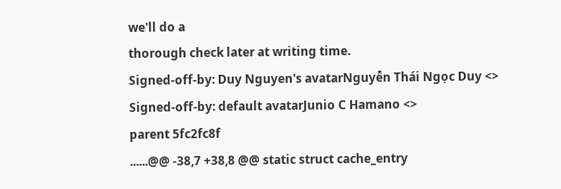we'll do a
thorough check later at writing time.
Signed-off-by: Duy Nguyen's avatarNguyễn Thái Ngọc Duy <>
Signed-off-by: default avatarJunio C Hamano <>
parent 5fc2fc8f
......@@ -38,7 +38,8 @@ static struct cache_entry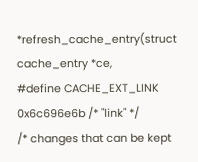*refresh_cache_entry(struct cache_entry *ce,
#define CACHE_EXT_LINK 0x6c696e6b /* "link" */
/* changes that can be kept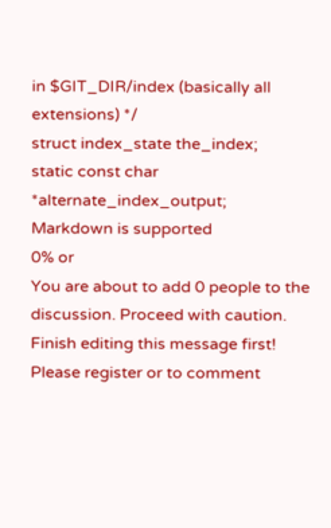in $GIT_DIR/index (basically all extensions) */
struct index_state the_index;
static const char *alternate_index_output;
Markdown is supported
0% or
You are about to add 0 people to the discussion. Proceed with caution.
Finish editing this message first!
Please register or to comment